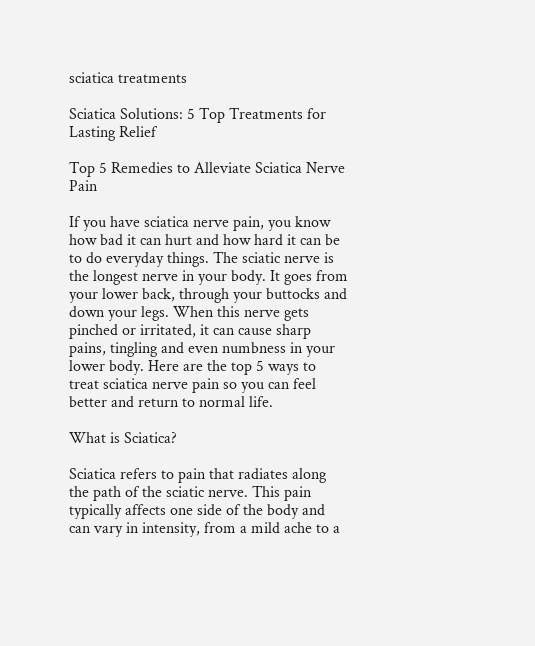sciatica treatments

Sciatica Solutions: 5 Top Treatments for Lasting Relief

Top 5 Remedies to Alleviate Sciatica Nerve Pain

If you have sciatica nerve pain, you know how bad it can hurt and how hard it can be to do everyday things. The sciatic nerve is the longest nerve in your body. It goes from your lower back, through your buttocks and down your legs. When this nerve gets pinched or irritated, it can cause sharp pains, tingling and even numbness in your lower body. Here are the top 5 ways to treat sciatica nerve pain so you can feel better and return to normal life.

What is Sciatica?

Sciatica refers to pain that radiates along the path of the sciatic nerve. This pain typically affects one side of the body and can vary in intensity, from a mild ache to a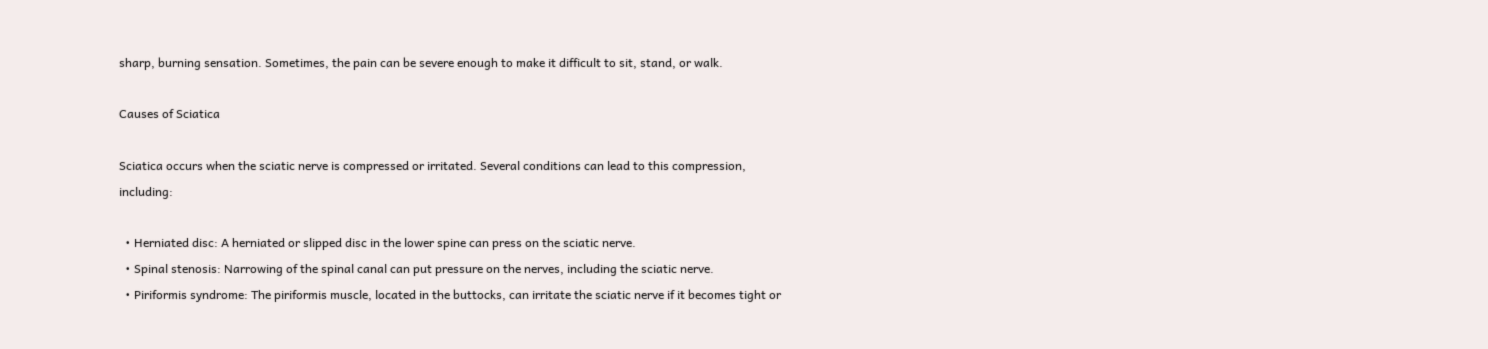sharp, burning sensation. Sometimes, the pain can be severe enough to make it difficult to sit, stand, or walk.

Causes of Sciatica

Sciatica occurs when the sciatic nerve is compressed or irritated. Several conditions can lead to this compression, including:

  • Herniated disc: A herniated or slipped disc in the lower spine can press on the sciatic nerve.
  • Spinal stenosis: Narrowing of the spinal canal can put pressure on the nerves, including the sciatic nerve.
  • Piriformis syndrome: The piriformis muscle, located in the buttocks, can irritate the sciatic nerve if it becomes tight or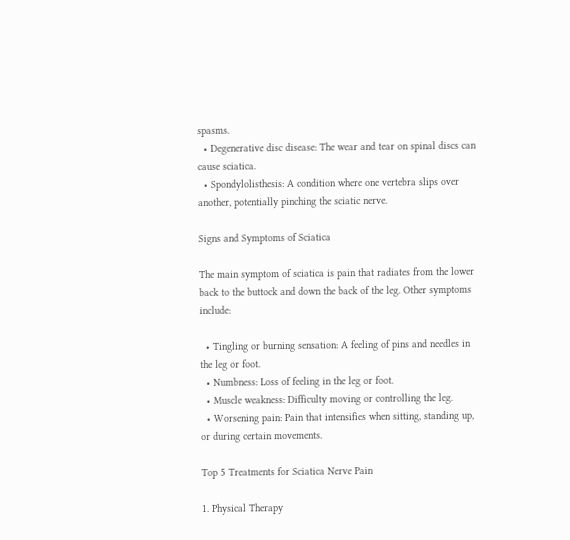spasms.
  • Degenerative disc disease: The wear and tear on spinal discs can cause sciatica.
  • Spondylolisthesis: A condition where one vertebra slips over another, potentially pinching the sciatic nerve.

Signs and Symptoms of Sciatica

The main symptom of sciatica is pain that radiates from the lower back to the buttock and down the back of the leg. Other symptoms include:

  • Tingling or burning sensation: A feeling of pins and needles in the leg or foot.
  • Numbness: Loss of feeling in the leg or foot.
  • Muscle weakness: Difficulty moving or controlling the leg.
  • Worsening pain: Pain that intensifies when sitting, standing up, or during certain movements.

Top 5 Treatments for Sciatica Nerve Pain

1. Physical Therapy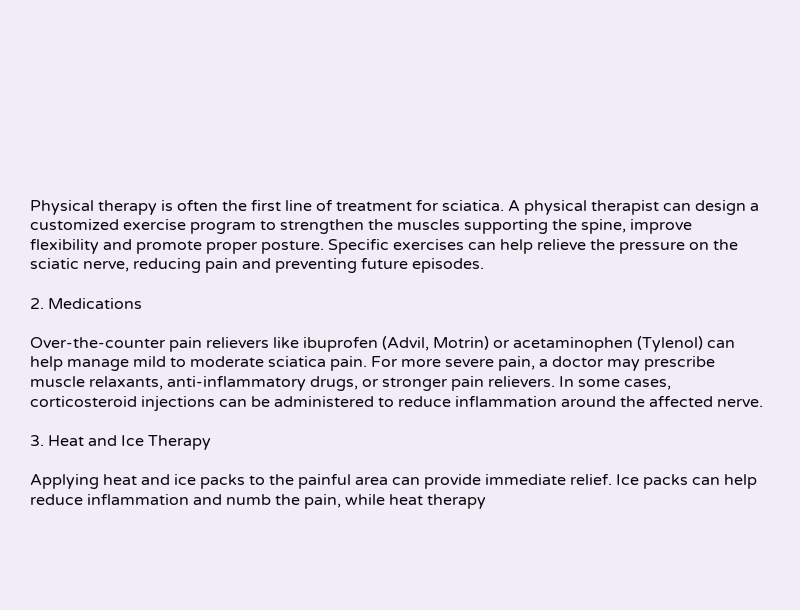Physical therapy is often the first line of treatment for sciatica. A physical therapist can design a customized exercise program to strengthen the muscles supporting the spine, improve flexibility and promote proper posture. Specific exercises can help relieve the pressure on the sciatic nerve, reducing pain and preventing future episodes.

2. Medications

Over-the-counter pain relievers like ibuprofen (Advil, Motrin) or acetaminophen (Tylenol) can help manage mild to moderate sciatica pain. For more severe pain, a doctor may prescribe muscle relaxants, anti-inflammatory drugs, or stronger pain relievers. In some cases, corticosteroid injections can be administered to reduce inflammation around the affected nerve.

3. Heat and Ice Therapy

Applying heat and ice packs to the painful area can provide immediate relief. Ice packs can help reduce inflammation and numb the pain, while heat therapy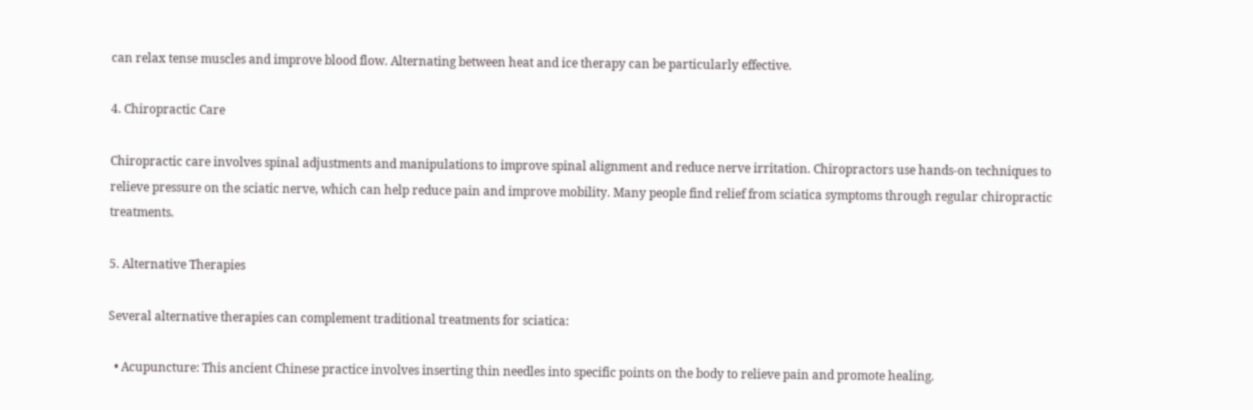can relax tense muscles and improve blood flow. Alternating between heat and ice therapy can be particularly effective.

4. Chiropractic Care

Chiropractic care involves spinal adjustments and manipulations to improve spinal alignment and reduce nerve irritation. Chiropractors use hands-on techniques to relieve pressure on the sciatic nerve, which can help reduce pain and improve mobility. Many people find relief from sciatica symptoms through regular chiropractic treatments.

5. Alternative Therapies

Several alternative therapies can complement traditional treatments for sciatica:

  • Acupuncture: This ancient Chinese practice involves inserting thin needles into specific points on the body to relieve pain and promote healing.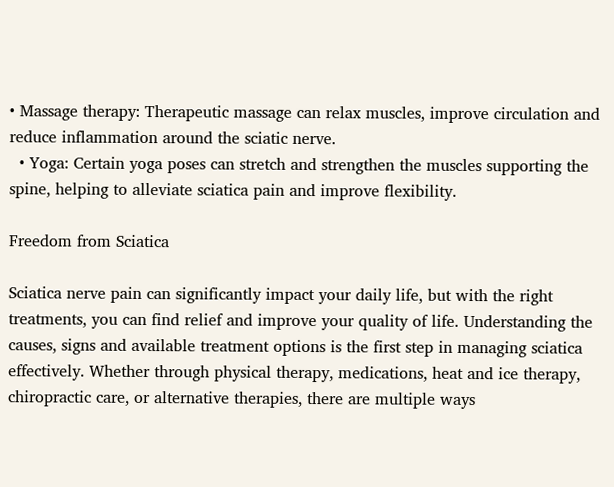• Massage therapy: Therapeutic massage can relax muscles, improve circulation and reduce inflammation around the sciatic nerve.
  • Yoga: Certain yoga poses can stretch and strengthen the muscles supporting the spine, helping to alleviate sciatica pain and improve flexibility.

Freedom from Sciatica

Sciatica nerve pain can significantly impact your daily life, but with the right treatments, you can find relief and improve your quality of life. Understanding the causes, signs and available treatment options is the first step in managing sciatica effectively. Whether through physical therapy, medications, heat and ice therapy, chiropractic care, or alternative therapies, there are multiple ways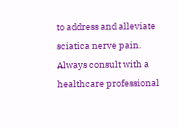to address and alleviate sciatica nerve pain. Always consult with a healthcare professional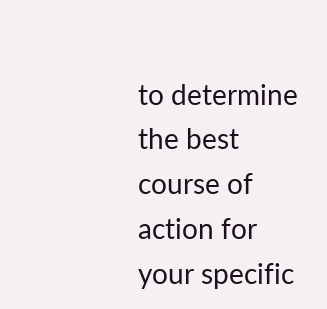to determine the best course of action for your specific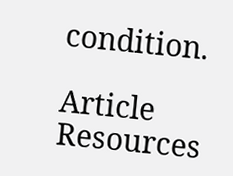condition.

Article Resources